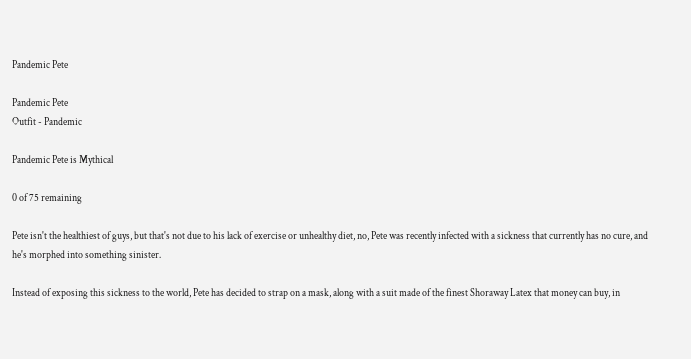Pandemic Pete

Pandemic Pete
Outfit - Pandemic

Pandemic Pete is Mythical

0 of 75 remaining

Pete isn't the healthiest of guys, but that's not due to his lack of exercise or unhealthy diet, no, Pete was recently infected with a sickness that currently has no cure, and he's morphed into something sinister.

Instead of exposing this sickness to the world, Pete has decided to strap on a mask, along with a suit made of the finest Shoraway Latex that money can buy, in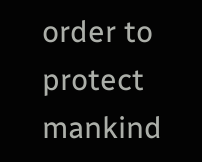order to protect mankind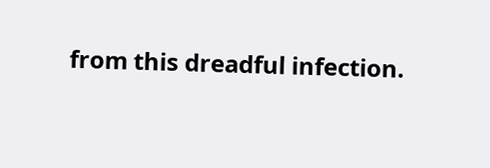from this dreadful infection.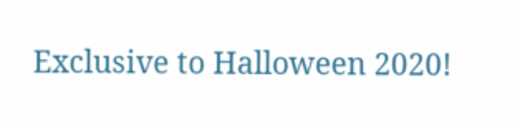Exclusive to Halloween 2020!